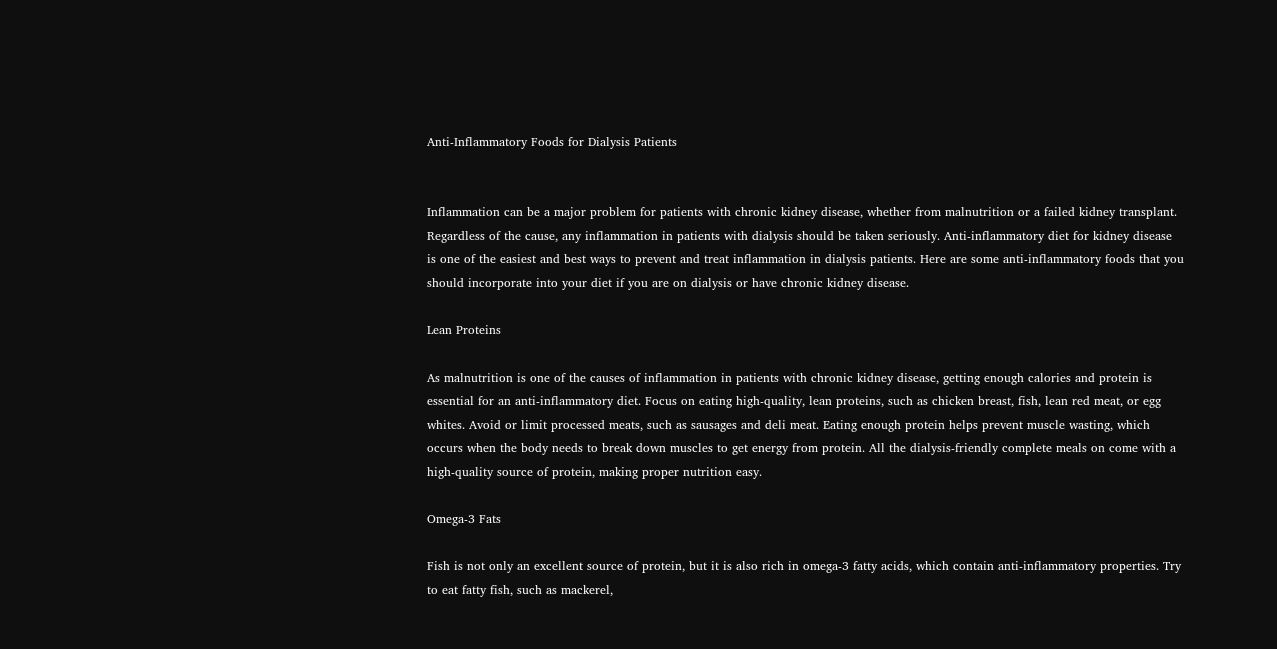Anti-Inflammatory Foods for Dialysis Patients


Inflammation can be a major problem for patients with chronic kidney disease, whether from malnutrition or a failed kidney transplant. Regardless of the cause, any inflammation in patients with dialysis should be taken seriously. Anti-inflammatory diet for kidney disease is one of the easiest and best ways to prevent and treat inflammation in dialysis patients. Here are some anti-inflammatory foods that you should incorporate into your diet if you are on dialysis or have chronic kidney disease.

Lean Proteins

As malnutrition is one of the causes of inflammation in patients with chronic kidney disease, getting enough calories and protein is essential for an anti-inflammatory diet. Focus on eating high-quality, lean proteins, such as chicken breast, fish, lean red meat, or egg whites. Avoid or limit processed meats, such as sausages and deli meat. Eating enough protein helps prevent muscle wasting, which occurs when the body needs to break down muscles to get energy from protein. All the dialysis-friendly complete meals on come with a high-quality source of protein, making proper nutrition easy.

Omega-3 Fats

Fish is not only an excellent source of protein, but it is also rich in omega-3 fatty acids, which contain anti-inflammatory properties. Try to eat fatty fish, such as mackerel,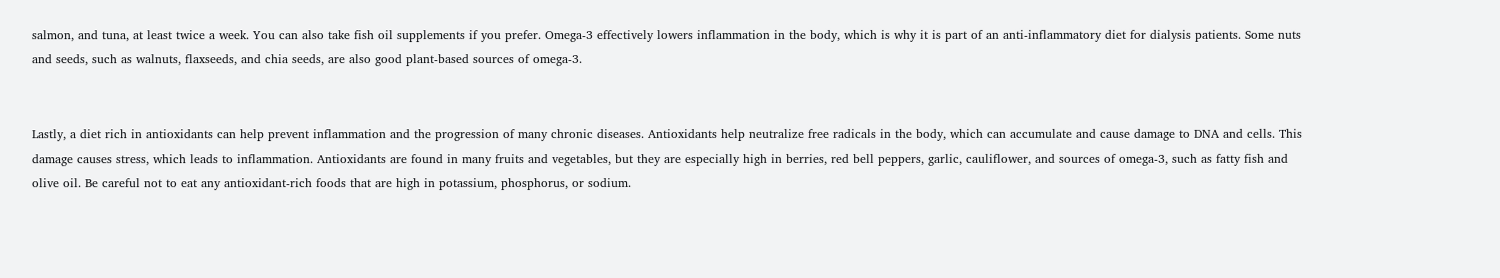salmon, and tuna, at least twice a week. You can also take fish oil supplements if you prefer. Omega-3 effectively lowers inflammation in the body, which is why it is part of an anti-inflammatory diet for dialysis patients. Some nuts and seeds, such as walnuts, flaxseeds, and chia seeds, are also good plant-based sources of omega-3.


Lastly, a diet rich in antioxidants can help prevent inflammation and the progression of many chronic diseases. Antioxidants help neutralize free radicals in the body, which can accumulate and cause damage to DNA and cells. This damage causes stress, which leads to inflammation. Antioxidants are found in many fruits and vegetables, but they are especially high in berries, red bell peppers, garlic, cauliflower, and sources of omega-3, such as fatty fish and olive oil. Be careful not to eat any antioxidant-rich foods that are high in potassium, phosphorus, or sodium.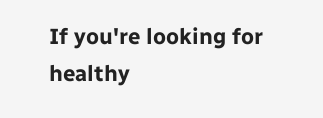If you're looking for healthy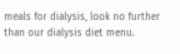meals for dialysis, look no further than our dialysis diet menu.